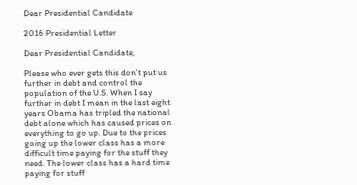Dear Presidential Candidate

2016 Presidential Letter

Dear Presidential Candidate,

Please who ever gets this don’t put us further in debt and control the population of the U.S. When I say further in debt I mean in the last eight years Obama has tripled the national debt alone which has caused prices on everything to go up. Due to the prices going up the lower class has a more difficult time paying for the stuff they need. The lower class has a hard time paying for stuff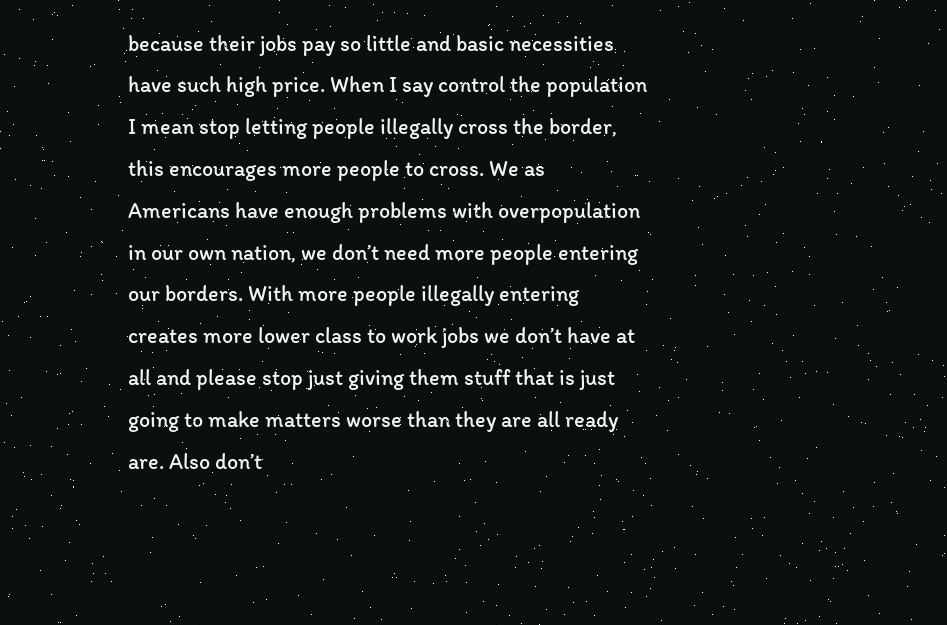because their jobs pay so little and basic necessities have such high price. When I say control the population I mean stop letting people illegally cross the border, this encourages more people to cross. We as Americans have enough problems with overpopulation in our own nation, we don’t need more people entering our borders. With more people illegally entering creates more lower class to work jobs we don’t have at all and please stop just giving them stuff that is just going to make matters worse than they are all ready are. Also don’t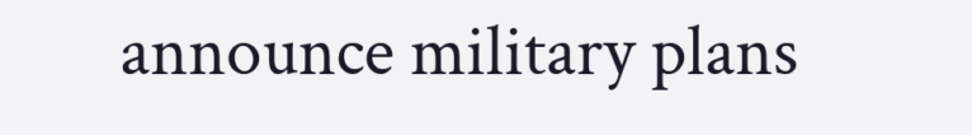announce military plans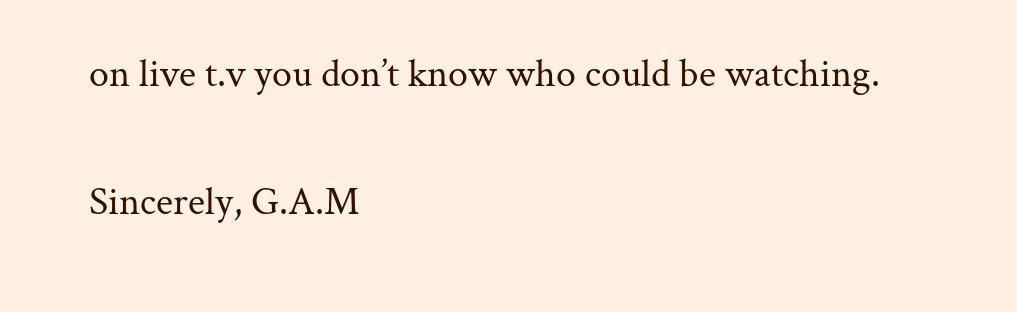on live t.v you don’t know who could be watching.

Sincerely, G.A.M